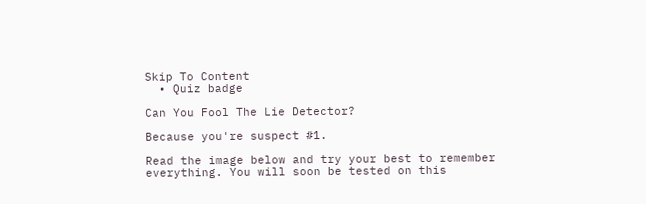Skip To Content
  • Quiz badge

Can You Fool The Lie Detector?

Because you're suspect #1.

Read the image below and try your best to remember everything. You will soon be tested on this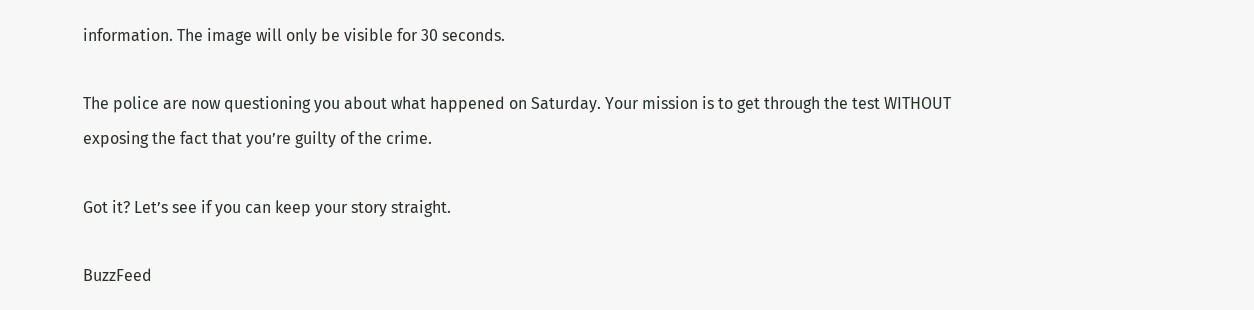information. The image will only be visible for 30 seconds.

The police are now questioning you about what happened on Saturday. Your mission is to get through the test WITHOUT exposing the fact that you’re guilty of the crime.

Got it? Let’s see if you can keep your story straight.

BuzzFeed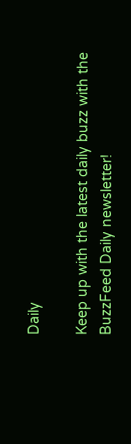Daily

Keep up with the latest daily buzz with the BuzzFeed Daily newsletter!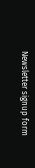Newsletter signup form